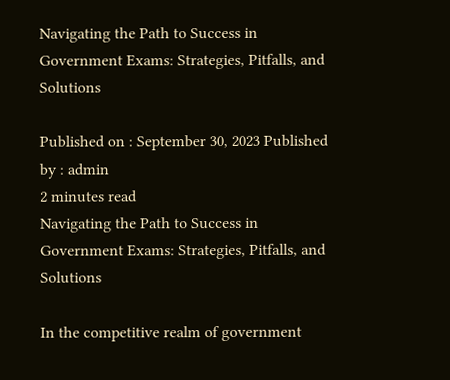Navigating the Path to Success in Government Exams: Strategies, Pitfalls, and Solutions

Published on : September 30, 2023 Published by : admin
2 minutes read
Navigating the Path to Success in Government Exams: Strategies, Pitfalls, and Solutions

In the competitive realm of government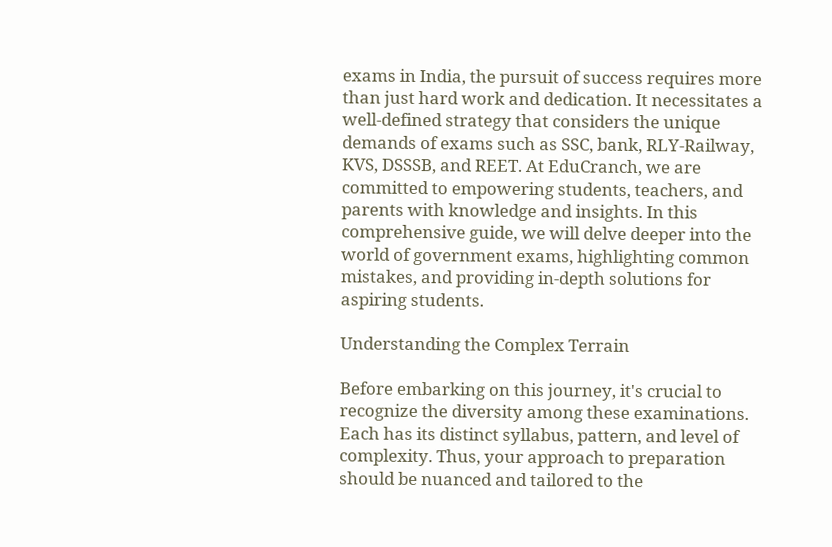exams in India, the pursuit of success requires more than just hard work and dedication. It necessitates a well-defined strategy that considers the unique demands of exams such as SSC, bank, RLY-Railway, KVS, DSSSB, and REET. At EduCranch, we are committed to empowering students, teachers, and parents with knowledge and insights. In this comprehensive guide, we will delve deeper into the world of government exams, highlighting common mistakes, and providing in-depth solutions for aspiring students.

Understanding the Complex Terrain

Before embarking on this journey, it's crucial to recognize the diversity among these examinations. Each has its distinct syllabus, pattern, and level of complexity. Thus, your approach to preparation should be nuanced and tailored to the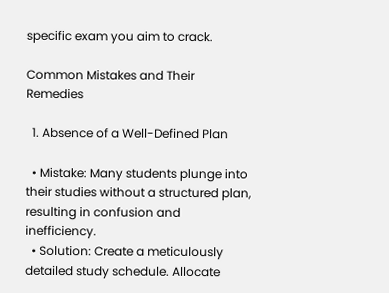specific exam you aim to crack.

Common Mistakes and Their Remedies

  1. Absence of a Well-Defined Plan

  • Mistake: Many students plunge into their studies without a structured plan, resulting in confusion and inefficiency.
  • Solution: Create a meticulously detailed study schedule. Allocate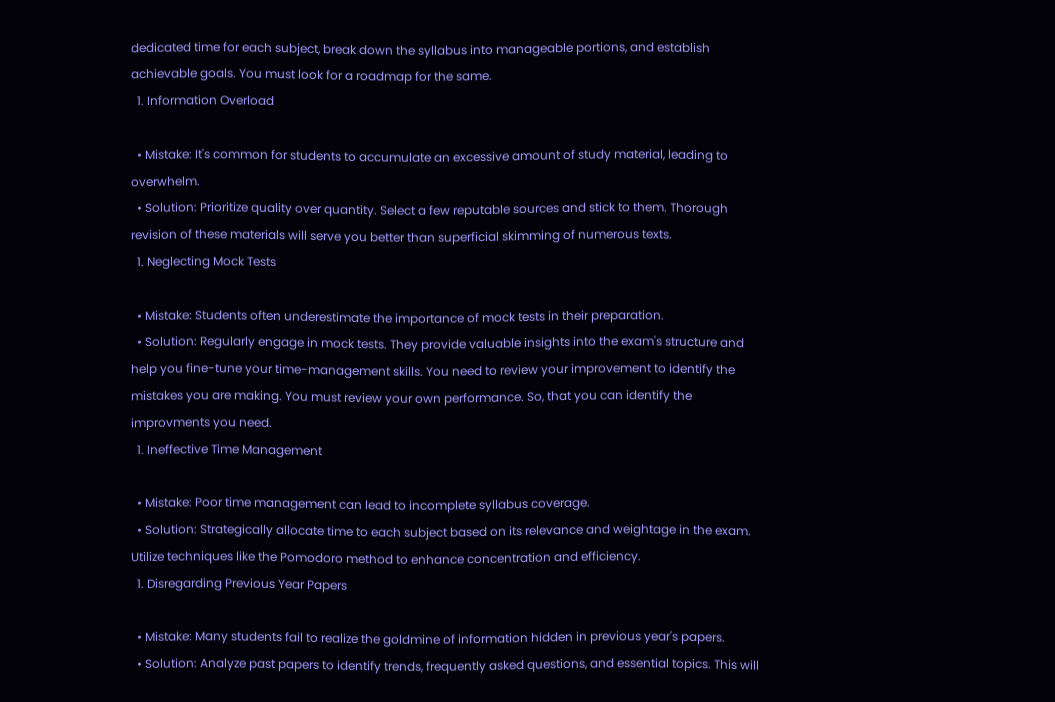dedicated time for each subject, break down the syllabus into manageable portions, and establish achievable goals. You must look for a roadmap for the same.
  1. Information Overload

  • Mistake: It's common for students to accumulate an excessive amount of study material, leading to overwhelm.
  • Solution: Prioritize quality over quantity. Select a few reputable sources and stick to them. Thorough revision of these materials will serve you better than superficial skimming of numerous texts.
  1. Neglecting Mock Tests

  • Mistake: Students often underestimate the importance of mock tests in their preparation.
  • Solution: Regularly engage in mock tests. They provide valuable insights into the exam's structure and help you fine-tune your time-management skills. You need to review your improvement to identify the mistakes you are making. You must review your own performance. So, that you can identify the improvments you need.
  1. Ineffective Time Management

  • Mistake: Poor time management can lead to incomplete syllabus coverage.
  • Solution: Strategically allocate time to each subject based on its relevance and weightage in the exam. Utilize techniques like the Pomodoro method to enhance concentration and efficiency.
  1. Disregarding Previous Year Papers

  • Mistake: Many students fail to realize the goldmine of information hidden in previous year's papers.
  • Solution: Analyze past papers to identify trends, frequently asked questions, and essential topics. This will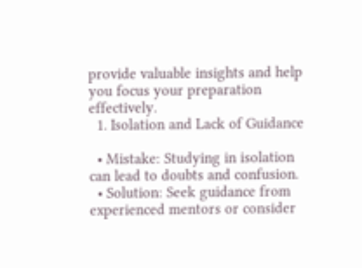provide valuable insights and help you focus your preparation effectively.
  1. Isolation and Lack of Guidance

  • Mistake: Studying in isolation can lead to doubts and confusion.
  • Solution: Seek guidance from experienced mentors or consider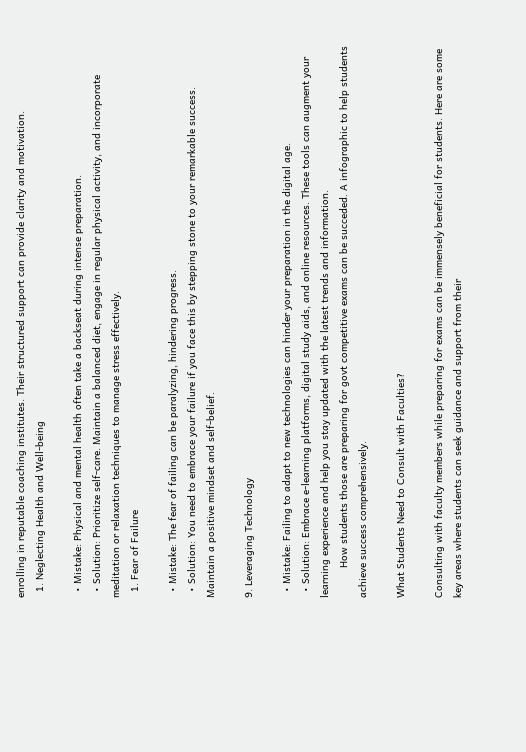enrolling in reputable coaching institutes. Their structured support can provide clarity and motivation.
  1. Neglecting Health and Well-being

  • Mistake: Physical and mental health often take a backseat during intense preparation.
  • Solution: Prioritize self-care. Maintain a balanced diet, engage in regular physical activity, and incorporate meditation or relaxation techniques to manage stress effectively.
  1. Fear of Failure

  • Mistake: The fear of failing can be paralyzing, hindering progress.
  • Solution: You need to embrace your failure if you face this by stepping stone to your remarkable success. Maintain a positive mindset and self-belief.

9. Leveraging Technology

  • Mistake: Failing to adapt to new technologies can hinder your preparation in the digital age.
  • Solution: Embrace e-learning platforms, digital study aids, and online resources. These tools can augment your learning experience and help you stay updated with the latest trends and information.
          How students those are preparing for govt competitive exams can be succeded. A infographic to help students achieve success comprehensively.

What Students Need to Consult with Faculties?

Consulting with faculty members while preparing for exams can be immensely beneficial for students. Here are some key areas where students can seek guidance and support from their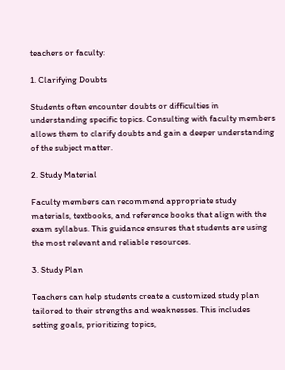teachers or faculty:

1. Clarifying Doubts

Students often encounter doubts or difficulties in understanding specific topics. Consulting with faculty members allows them to clarify doubts and gain a deeper understanding of the subject matter.

2. Study Material

Faculty members can recommend appropriate study materials, textbooks, and reference books that align with the exam syllabus. This guidance ensures that students are using the most relevant and reliable resources.

3. Study Plan

Teachers can help students create a customized study plan tailored to their strengths and weaknesses. This includes setting goals, prioritizing topics,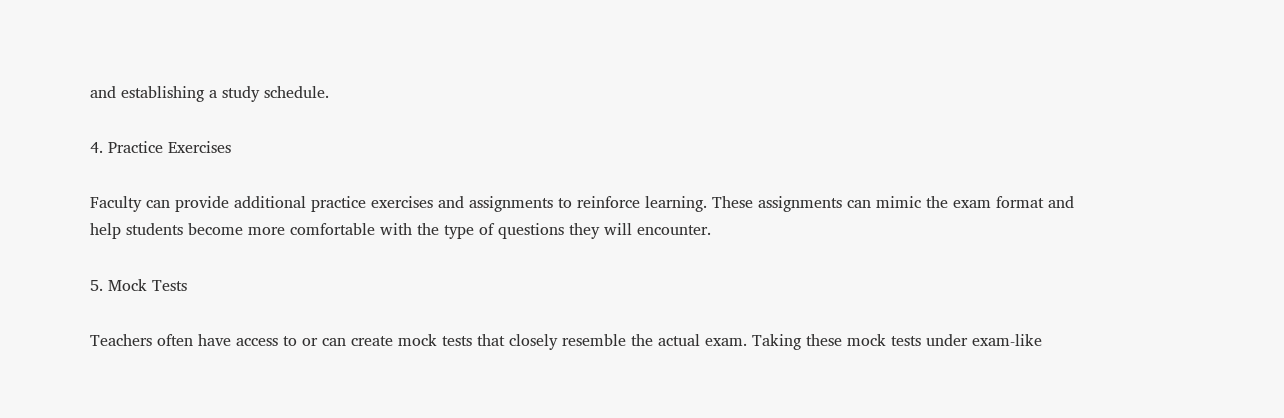and establishing a study schedule.

4. Practice Exercises

Faculty can provide additional practice exercises and assignments to reinforce learning. These assignments can mimic the exam format and help students become more comfortable with the type of questions they will encounter.

5. Mock Tests

Teachers often have access to or can create mock tests that closely resemble the actual exam. Taking these mock tests under exam-like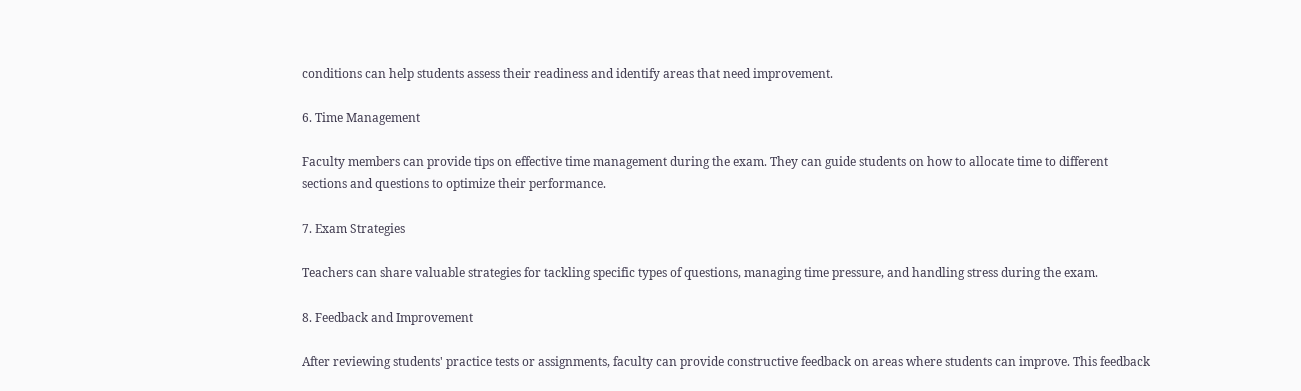conditions can help students assess their readiness and identify areas that need improvement.

6. Time Management

Faculty members can provide tips on effective time management during the exam. They can guide students on how to allocate time to different sections and questions to optimize their performance.

7. Exam Strategies

Teachers can share valuable strategies for tackling specific types of questions, managing time pressure, and handling stress during the exam.

8. Feedback and Improvement

After reviewing students' practice tests or assignments, faculty can provide constructive feedback on areas where students can improve. This feedback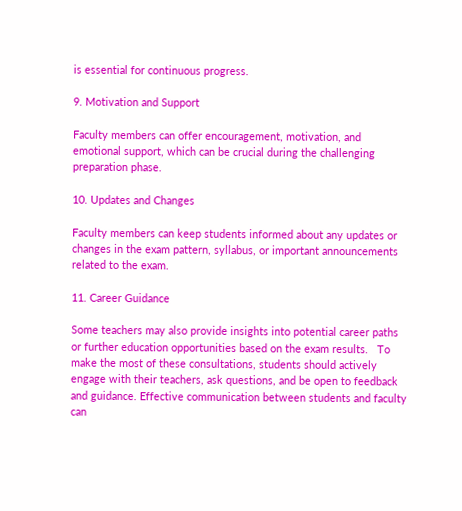is essential for continuous progress.

9. Motivation and Support

Faculty members can offer encouragement, motivation, and emotional support, which can be crucial during the challenging preparation phase.

10. Updates and Changes

Faculty members can keep students informed about any updates or changes in the exam pattern, syllabus, or important announcements related to the exam.

11. Career Guidance

Some teachers may also provide insights into potential career paths or further education opportunities based on the exam results.   To make the most of these consultations, students should actively engage with their teachers, ask questions, and be open to feedback and guidance. Effective communication between students and faculty can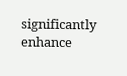significantly enhance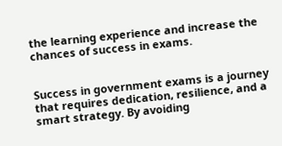the learning experience and increase the chances of success in exams.


Success in government exams is a journey that requires dedication, resilience, and a smart strategy. By avoiding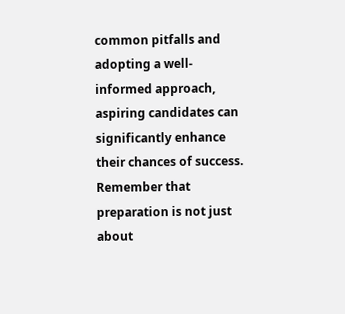common pitfalls and adopting a well-informed approach, aspiring candidates can significantly enhance their chances of success. Remember that preparation is not just about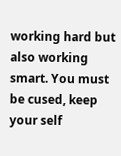working hard but also working smart. You must be cused, keep your self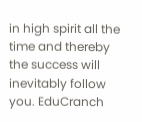in high spirit all the time and thereby the success will inevitably follow you. EduCranch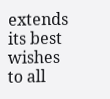extends its best wishes to all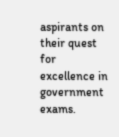aspirants on their quest for excellence in government exams.